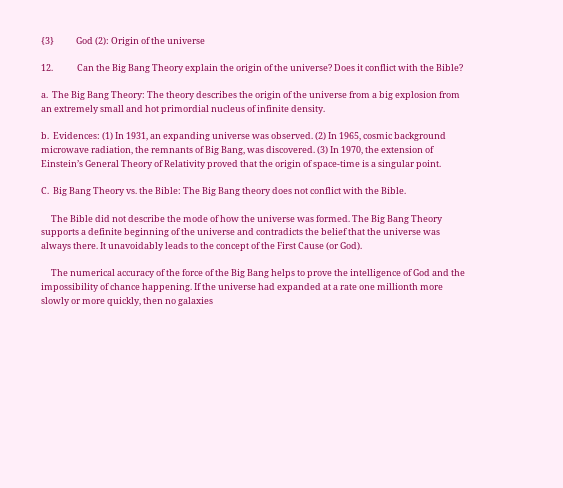{3}           God (2): Origin of the universe

12.            Can the Big Bang Theory explain the origin of the universe? Does it conflict with the Bible?

a.  The Big Bang Theory: The theory describes the origin of the universe from a big explosion from an extremely small and hot primordial nucleus of infinite density.

b.  Evidences: (1) In 1931, an expanding universe was observed. (2) In 1965, cosmic background microwave radiation, the remnants of Big Bang, was discovered. (3) In 1970, the extension of Einstein’s General Theory of Relativity proved that the origin of space-time is a singular point.

C.  Big Bang Theory vs. the Bible: The Big Bang theory does not conflict with the Bible.

     The Bible did not describe the mode of how the universe was formed. The Big Bang Theory supports a definite beginning of the universe and contradicts the belief that the universe was always there. It unavoidably leads to the concept of the First Cause (or God).

     The numerical accuracy of the force of the Big Bang helps to prove the intelligence of God and the impossibility of chance happening. If the universe had expanded at a rate one millionth more slowly or more quickly, then no galaxies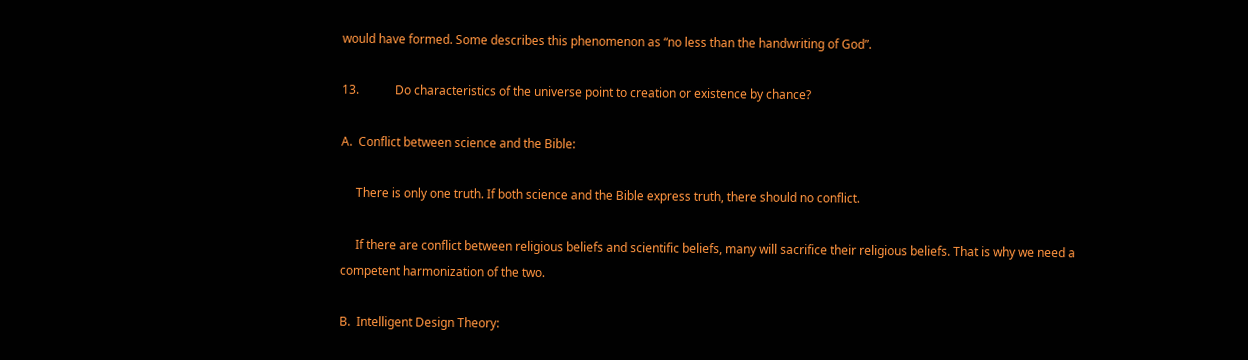would have formed. Some describes this phenomenon as “no less than the handwriting of God”.

13.            Do characteristics of the universe point to creation or existence by chance?

A.  Conflict between science and the Bible:

     There is only one truth. If both science and the Bible express truth, there should no conflict.

     If there are conflict between religious beliefs and scientific beliefs, many will sacrifice their religious beliefs. That is why we need a competent harmonization of the two.

B.  Intelligent Design Theory: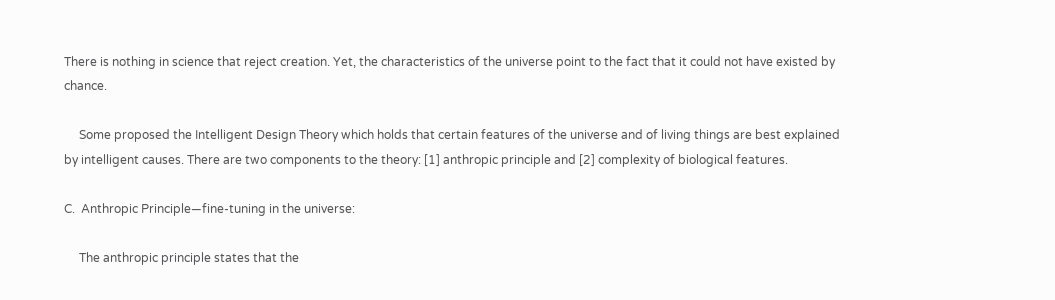There is nothing in science that reject creation. Yet, the characteristics of the universe point to the fact that it could not have existed by chance.

     Some proposed the Intelligent Design Theory which holds that certain features of the universe and of living things are best explained by intelligent causes. There are two components to the theory: [1] anthropic principle and [2] complexity of biological features.

C.  Anthropic Principle—fine-tuning in the universe:

     The anthropic principle states that the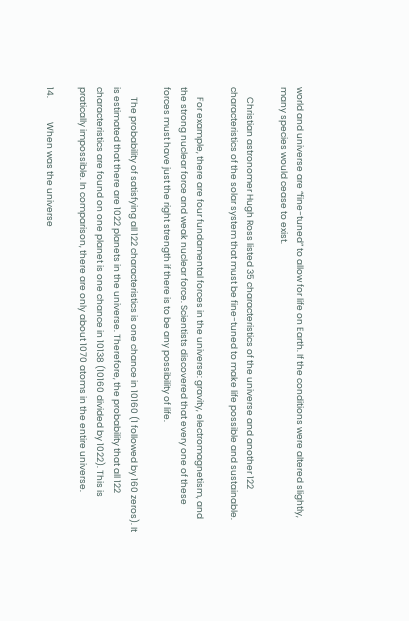world and universe are “fine-tuned” to allow for life on Earth. If the conditions were altered slightly, many species would cease to exist.

     Christian astronomer Hugh Ross listed 35 characteristics of the universe and another 122 characteristics of the solar system that must be fine-tuned to make life possible and sustainable.

     For example, there are four fundamental forces in the universe: gravity, electromagnetism, and the strong nuclear force and weak nuclear force. Scientists discovered that every one of these forces must have just the right strength if there is to be any possibility of life.

     The probability of satisfying all 122 characteristics is one chance in 10160 (1 followed by 160 zeros). It is estimated that there are 1022 planets in the universe. Therefore, the probability that all 122 characteristics are found on one planet is one chance in 10138 (10160 divided by 1022). This is pratically impossible. In comparison, there are only about 1070 atoms in the entire universe.

14.            When was the universe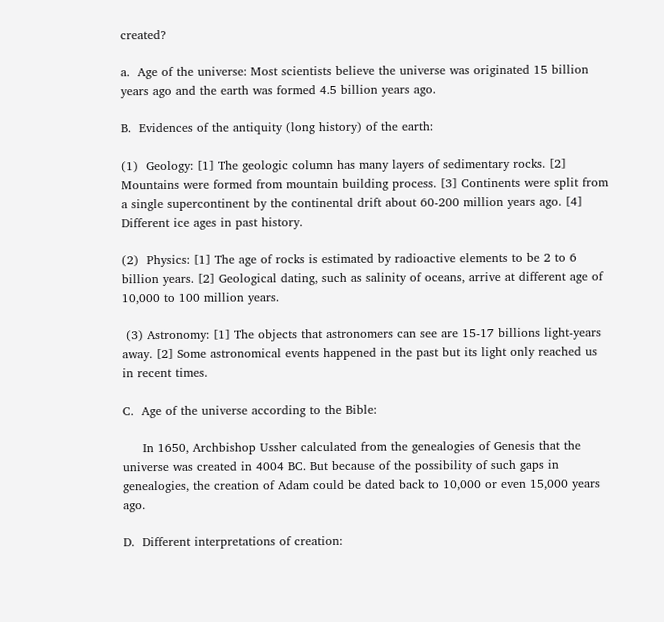created?

a.  Age of the universe: Most scientists believe the universe was originated 15 billion years ago and the earth was formed 4.5 billion years ago.

B.  Evidences of the antiquity (long history) of the earth:

(1)  Geology: [1] The geologic column has many layers of sedimentary rocks. [2] Mountains were formed from mountain building process. [3] Continents were split from a single supercontinent by the continental drift about 60-200 million years ago. [4] Different ice ages in past history.

(2)  Physics: [1] The age of rocks is estimated by radioactive elements to be 2 to 6 billion years. [2] Geological dating, such as salinity of oceans, arrive at different age of 10,000 to 100 million years.

 (3) Astronomy: [1] The objects that astronomers can see are 15-17 billions light-years away. [2] Some astronomical events happened in the past but its light only reached us in recent times.

C.  Age of the universe according to the Bible:

     In 1650, Archbishop Ussher calculated from the genealogies of Genesis that the universe was created in 4004 BC. But because of the possibility of such gaps in genealogies, the creation of Adam could be dated back to 10,000 or even 15,000 years ago.

D.  Different interpretations of creation: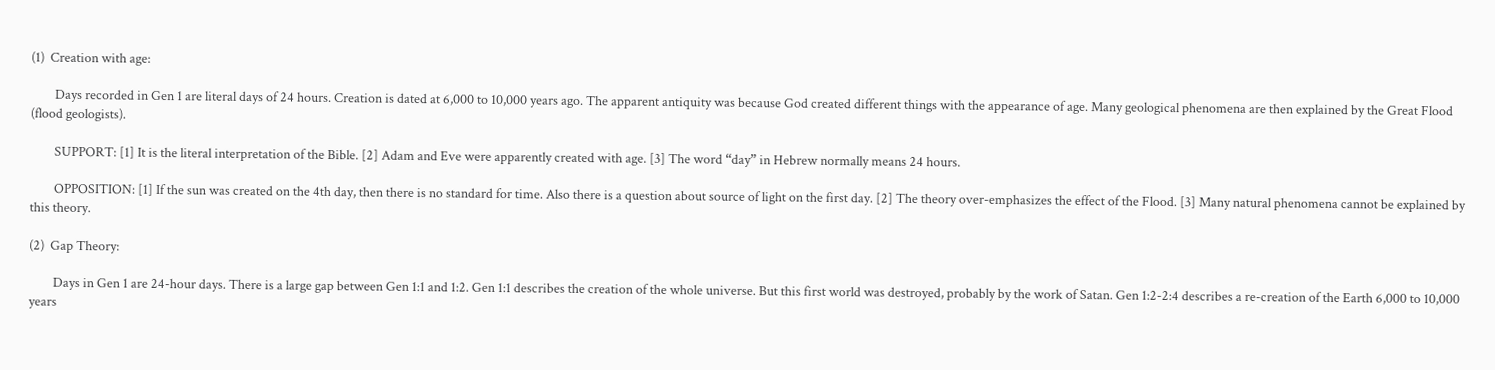(1)  Creation with age:

        Days recorded in Gen 1 are literal days of 24 hours. Creation is dated at 6,000 to 10,000 years ago. The apparent antiquity was because God created different things with the appearance of age. Many geological phenomena are then explained by the Great Flood (flood geologists).

        SUPPORT: [1] It is the literal interpretation of the Bible. [2] Adam and Eve were apparently created with age. [3] The word “day” in Hebrew normally means 24 hours.

        OPPOSITION: [1] If the sun was created on the 4th day, then there is no standard for time. Also there is a question about source of light on the first day. [2] The theory over-emphasizes the effect of the Flood. [3] Many natural phenomena cannot be explained by this theory.

(2)  Gap Theory:

        Days in Gen 1 are 24-hour days. There is a large gap between Gen 1:1 and 1:2. Gen 1:1 describes the creation of the whole universe. But this first world was destroyed, probably by the work of Satan. Gen 1:2-2:4 describes a re-creation of the Earth 6,000 to 10,000 years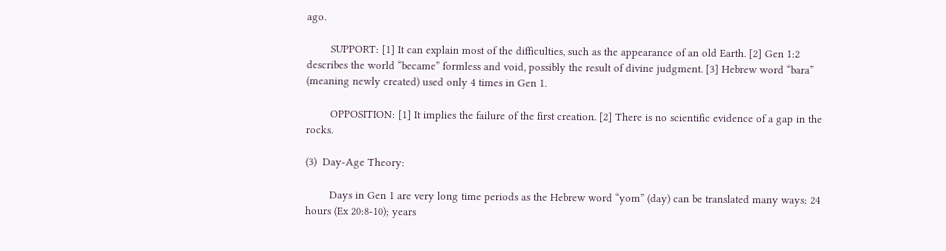ago.

        SUPPORT: [1] It can explain most of the difficulties, such as the appearance of an old Earth. [2] Gen 1:2 describes the world “became” formless and void, possibly the result of divine judgment. [3] Hebrew word “bara” (meaning newly created) used only 4 times in Gen 1.

        OPPOSITION: [1] It implies the failure of the first creation. [2] There is no scientific evidence of a gap in the rocks.

(3)  Day-Age Theory:

        Days in Gen 1 are very long time periods as the Hebrew word “yom” (day) can be translated many ways: 24 hours (Ex 20:8-10); years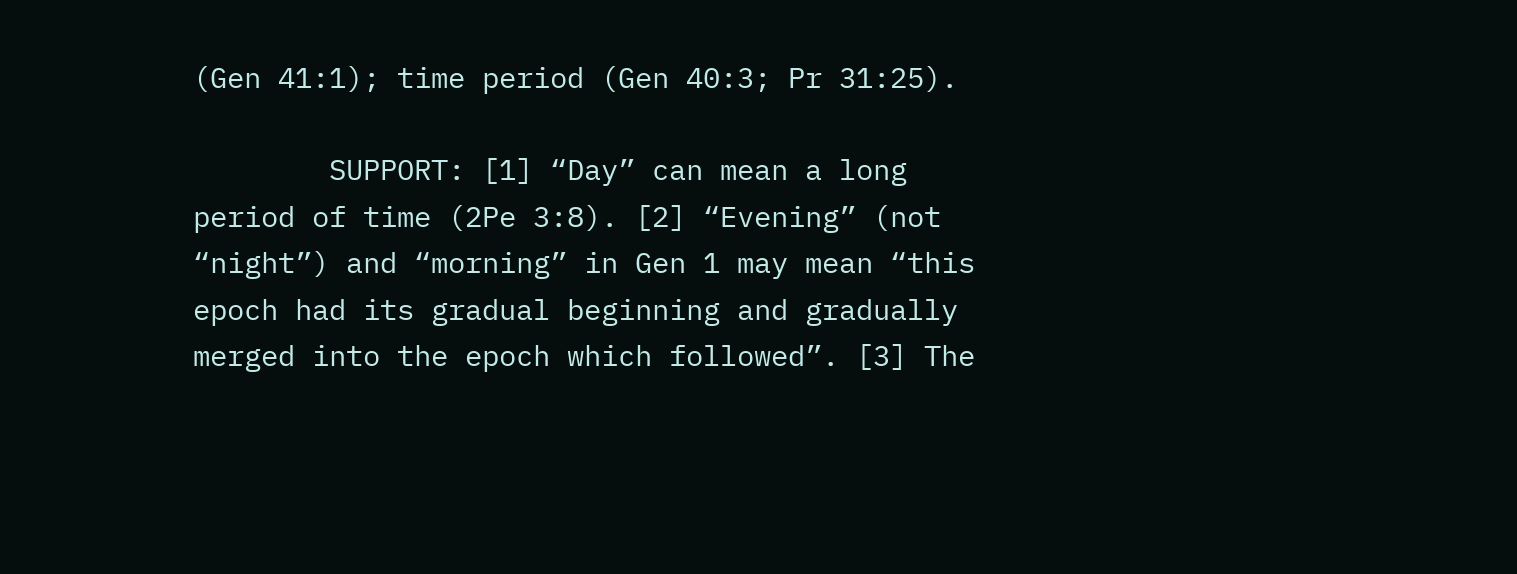(Gen 41:1); time period (Gen 40:3; Pr 31:25).

        SUPPORT: [1] “Day” can mean a long period of time (2Pe 3:8). [2] “Evening” (not “night”) and “morning” in Gen 1 may mean “this epoch had its gradual beginning and gradually merged into the epoch which followed”. [3] The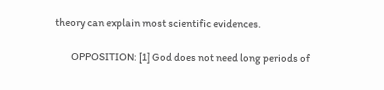theory can explain most scientific evidences.

        OPPOSITION: [1] God does not need long periods of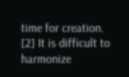time for creation. [2] It is difficult to harmonize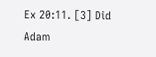Ex 20:11. [3] Did Adam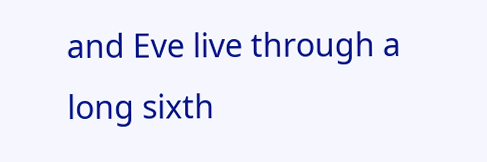and Eve live through a long sixth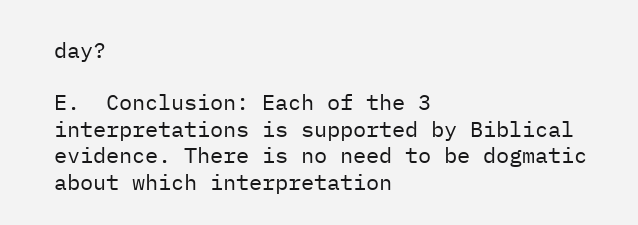day?

E.  Conclusion: Each of the 3 interpretations is supported by Biblical evidence. There is no need to be dogmatic about which interpretation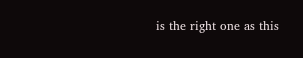is the right one as this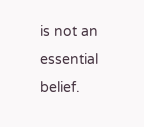is not an essential belief.